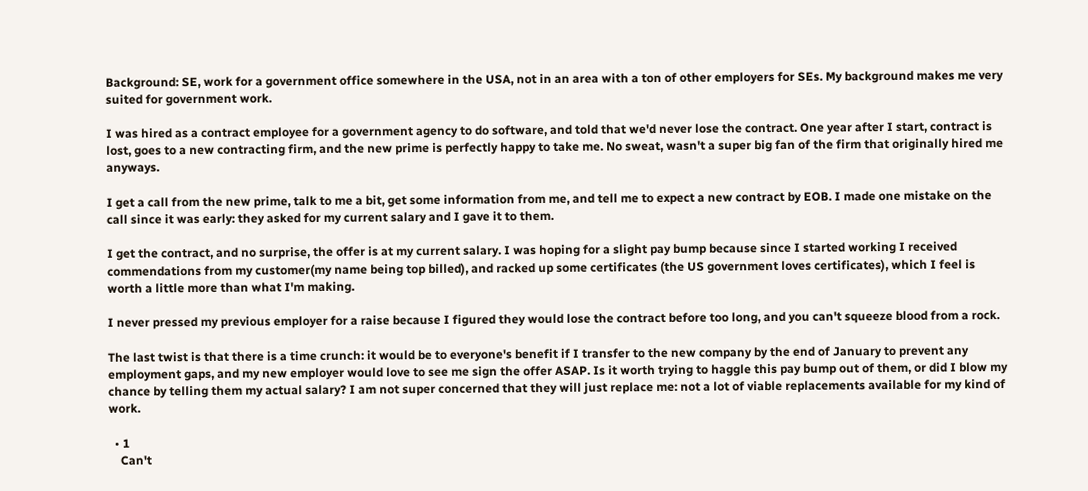Background: SE, work for a government office somewhere in the USA, not in an area with a ton of other employers for SEs. My background makes me very suited for government work.

I was hired as a contract employee for a government agency to do software, and told that we'd never lose the contract. One year after I start, contract is lost, goes to a new contracting firm, and the new prime is perfectly happy to take me. No sweat, wasn't a super big fan of the firm that originally hired me anyways.

I get a call from the new prime, talk to me a bit, get some information from me, and tell me to expect a new contract by EOB. I made one mistake on the call since it was early: they asked for my current salary and I gave it to them.

I get the contract, and no surprise, the offer is at my current salary. I was hoping for a slight pay bump because since I started working I received commendations from my customer(my name being top billed), and racked up some certificates (the US government loves certificates), which I feel is worth a little more than what I'm making.

I never pressed my previous employer for a raise because I figured they would lose the contract before too long, and you can't squeeze blood from a rock.

The last twist is that there is a time crunch: it would be to everyone's benefit if I transfer to the new company by the end of January to prevent any employment gaps, and my new employer would love to see me sign the offer ASAP. Is it worth trying to haggle this pay bump out of them, or did I blow my chance by telling them my actual salary? I am not super concerned that they will just replace me: not a lot of viable replacements available for my kind of work.

  • 1
    Can't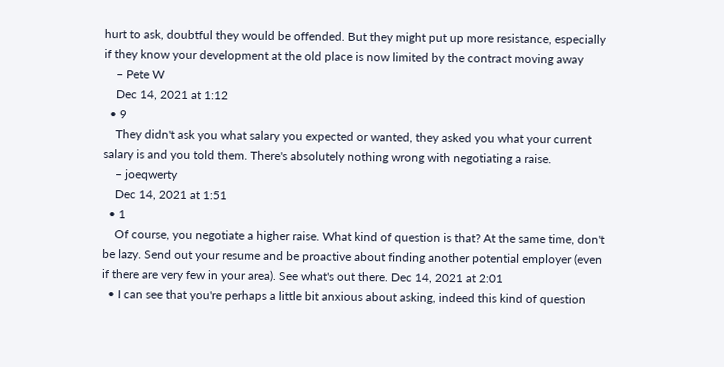hurt to ask, doubtful they would be offended. But they might put up more resistance, especially if they know your development at the old place is now limited by the contract moving away
    – Pete W
    Dec 14, 2021 at 1:12
  • 9
    They didn't ask you what salary you expected or wanted, they asked you what your current salary is and you told them. There's absolutely nothing wrong with negotiating a raise.
    – joeqwerty
    Dec 14, 2021 at 1:51
  • 1
    Of course, you negotiate a higher raise. What kind of question is that? At the same time, don't be lazy. Send out your resume and be proactive about finding another potential employer (even if there are very few in your area). See what's out there. Dec 14, 2021 at 2:01
  • I can see that you're perhaps a little bit anxious about asking, indeed this kind of question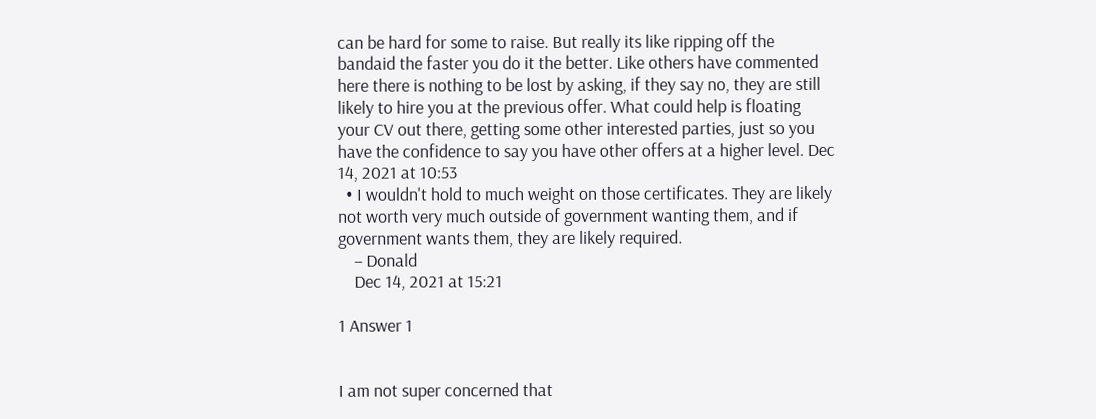can be hard for some to raise. But really its like ripping off the bandaid the faster you do it the better. Like others have commented here there is nothing to be lost by asking, if they say no, they are still likely to hire you at the previous offer. What could help is floating your CV out there, getting some other interested parties, just so you have the confidence to say you have other offers at a higher level. Dec 14, 2021 at 10:53
  • I wouldn't hold to much weight on those certificates. They are likely not worth very much outside of government wanting them, and if government wants them, they are likely required.
    – Donald
    Dec 14, 2021 at 15:21

1 Answer 1


I am not super concerned that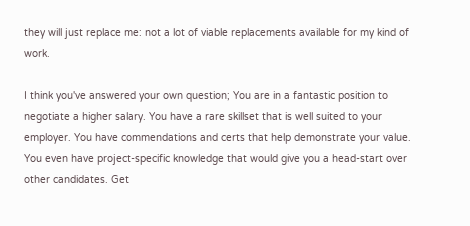they will just replace me: not a lot of viable replacements available for my kind of work.

I think you've answered your own question; You are in a fantastic position to negotiate a higher salary. You have a rare skillset that is well suited to your employer. You have commendations and certs that help demonstrate your value. You even have project-specific knowledge that would give you a head-start over other candidates. Get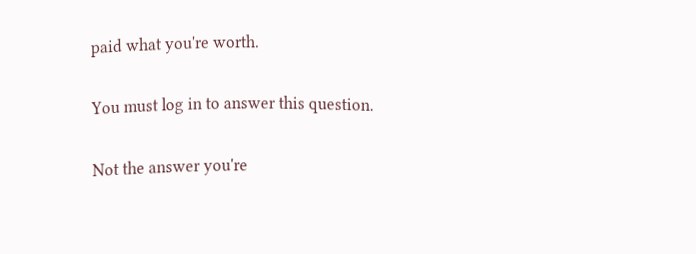paid what you're worth.

You must log in to answer this question.

Not the answer you're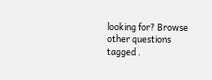looking for? Browse other questions tagged .